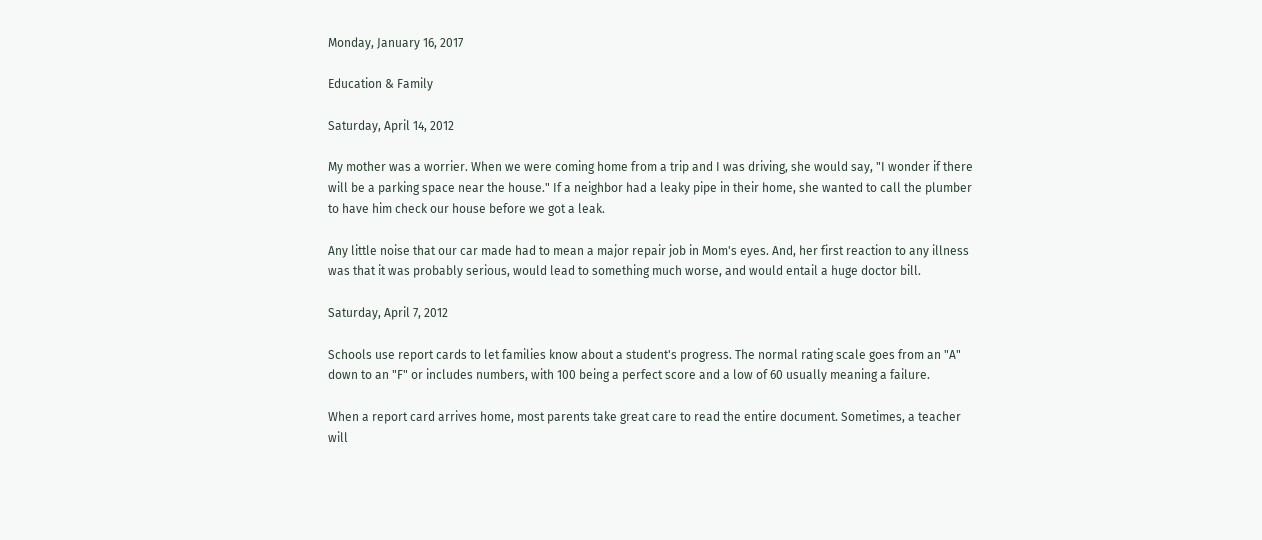Monday, January 16, 2017

Education & Family

Saturday, April 14, 2012

My mother was a worrier. When we were coming home from a trip and I was driving, she would say, "I wonder if there will be a parking space near the house." If a neighbor had a leaky pipe in their home, she wanted to call the plumber to have him check our house before we got a leak.

Any little noise that our car made had to mean a major repair job in Mom's eyes. And, her first reaction to any illness was that it was probably serious, would lead to something much worse, and would entail a huge doctor bill.

Saturday, April 7, 2012

Schools use report cards to let families know about a student's progress. The normal rating scale goes from an "A" down to an "F" or includes numbers, with 100 being a perfect score and a low of 60 usually meaning a failure.

When a report card arrives home, most parents take great care to read the entire document. Sometimes, a teacher will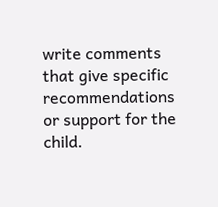write comments that give specific recommendations or support for the child.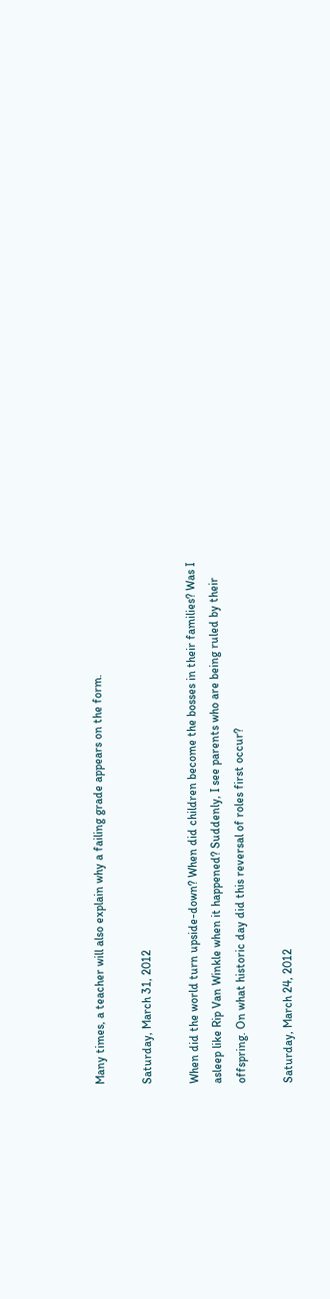Many times, a teacher will also explain why a failing grade appears on the form.

Saturday, March 31, 2012

When did the world turn upside-down? When did children become the bosses in their families? Was I asleep like Rip Van Winkle when it happened? Suddenly, I see parents who are being ruled by their offspring. On what historic day did this reversal of roles first occur?

Saturday, March 24, 2012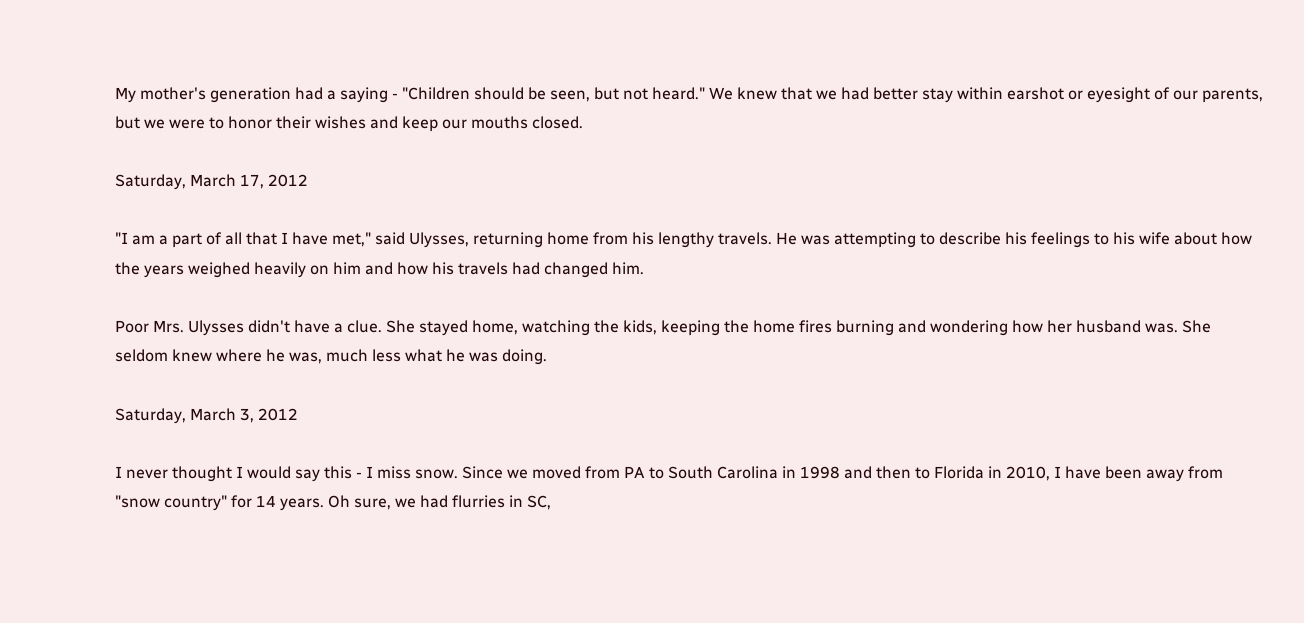My mother's generation had a saying - "Children should be seen, but not heard." We knew that we had better stay within earshot or eyesight of our parents, but we were to honor their wishes and keep our mouths closed.

Saturday, March 17, 2012

"I am a part of all that I have met," said Ulysses, returning home from his lengthy travels. He was attempting to describe his feelings to his wife about how the years weighed heavily on him and how his travels had changed him.

Poor Mrs. Ulysses didn't have a clue. She stayed home, watching the kids, keeping the home fires burning and wondering how her husband was. She seldom knew where he was, much less what he was doing.

Saturday, March 3, 2012

I never thought I would say this - I miss snow. Since we moved from PA to South Carolina in 1998 and then to Florida in 2010, I have been away from "snow country" for 14 years. Oh sure, we had flurries in SC,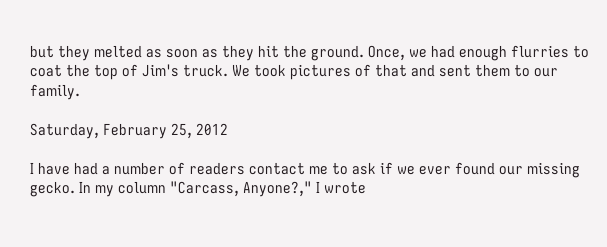but they melted as soon as they hit the ground. Once, we had enough flurries to coat the top of Jim's truck. We took pictures of that and sent them to our family.

Saturday, February 25, 2012

I have had a number of readers contact me to ask if we ever found our missing gecko. In my column "Carcass, Anyone?," I wrote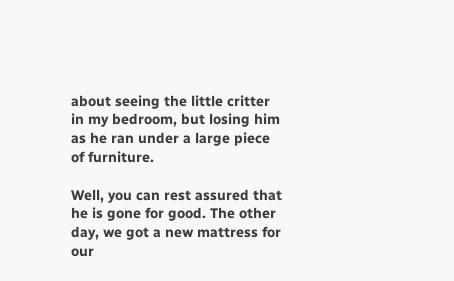about seeing the little critter in my bedroom, but losing him as he ran under a large piece of furniture.

Well, you can rest assured that he is gone for good. The other day, we got a new mattress for our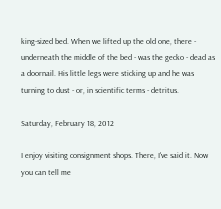king-sized bed. When we lifted up the old one, there - underneath the middle of the bed - was the gecko - dead as a doornail. His little legs were sticking up and he was turning to dust - or, in scientific terms - detritus.

Saturday, February 18, 2012

I enjoy visiting consignment shops. There, I've said it. Now you can tell me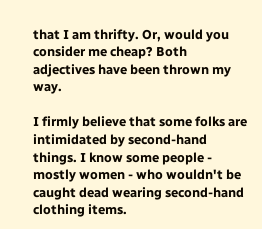that I am thrifty. Or, would you consider me cheap? Both adjectives have been thrown my way.

I firmly believe that some folks are intimidated by second-hand things. I know some people - mostly women - who wouldn't be caught dead wearing second-hand clothing items.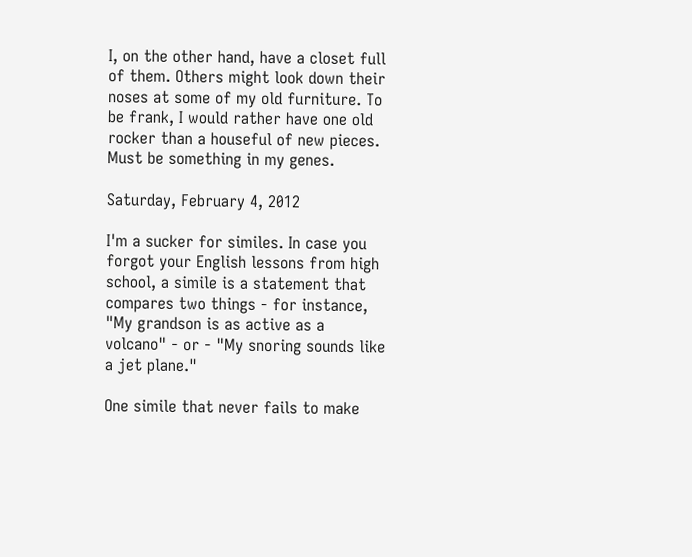I, on the other hand, have a closet full of them. Others might look down their noses at some of my old furniture. To be frank, I would rather have one old rocker than a houseful of new pieces. Must be something in my genes.

Saturday, February 4, 2012

I'm a sucker for similes. In case you forgot your English lessons from high school, a simile is a statement that compares two things - for instance, "My grandson is as active as a volcano" - or - "My snoring sounds like a jet plane."

One simile that never fails to make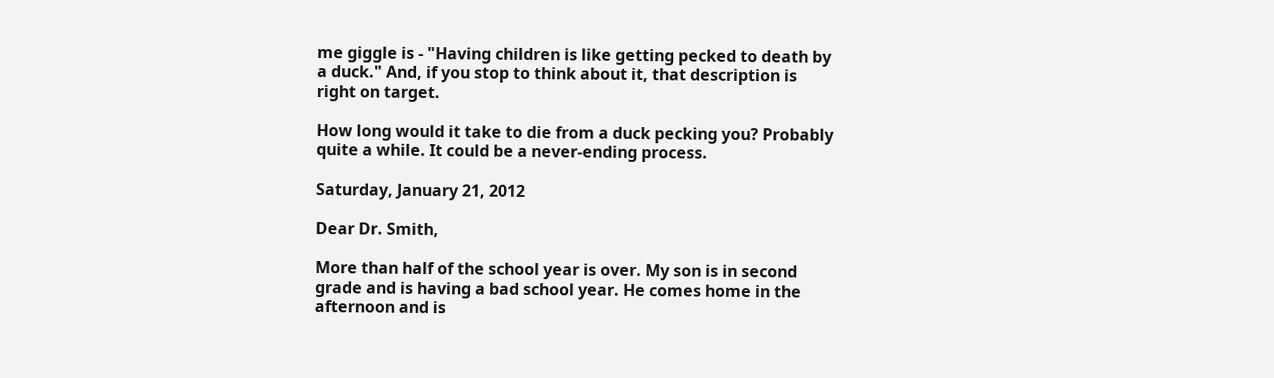me giggle is - "Having children is like getting pecked to death by a duck." And, if you stop to think about it, that description is right on target.

How long would it take to die from a duck pecking you? Probably quite a while. It could be a never-ending process.

Saturday, January 21, 2012

Dear Dr. Smith,

More than half of the school year is over. My son is in second grade and is having a bad school year. He comes home in the afternoon and is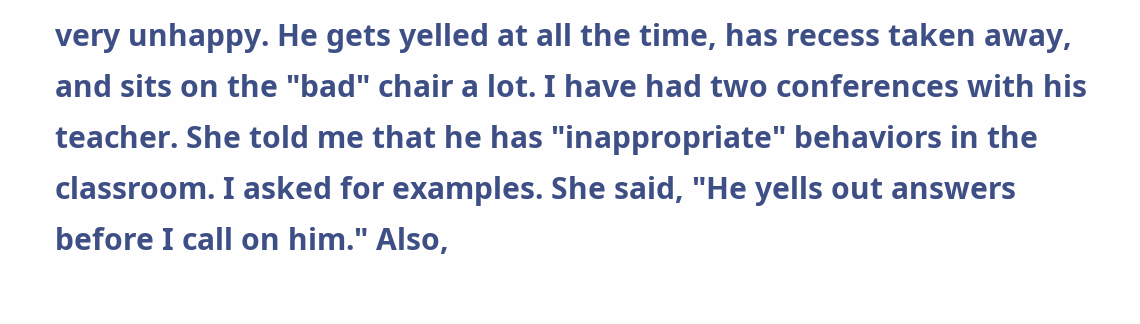very unhappy. He gets yelled at all the time, has recess taken away, and sits on the "bad" chair a lot. I have had two conferences with his teacher. She told me that he has "inappropriate" behaviors in the classroom. I asked for examples. She said, "He yells out answers before I call on him." Also,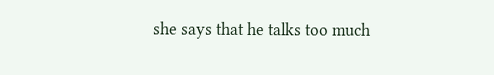she says that he talks too much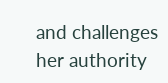and challenges her authority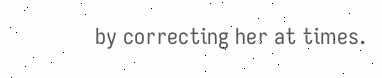by correcting her at times.